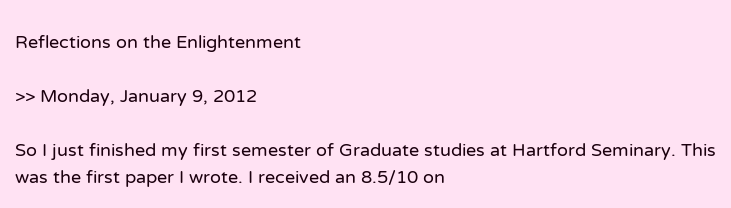Reflections on the Enlightenment

>> Monday, January 9, 2012

So I just finished my first semester of Graduate studies at Hartford Seminary. This was the first paper I wrote. I received an 8.5/10 on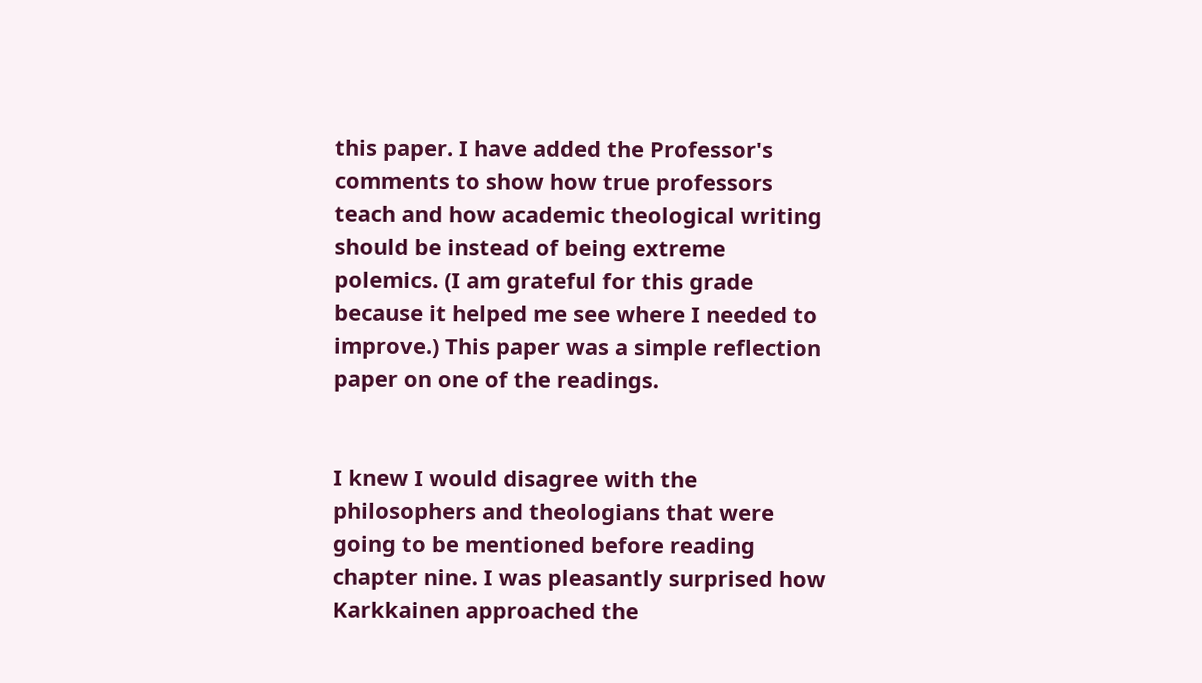this paper. I have added the Professor's comments to show how true professors teach and how academic theological writing should be instead of being extreme polemics. (I am grateful for this grade because it helped me see where I needed to improve.) This paper was a simple reflection paper on one of the readings.


I knew I would disagree with the philosophers and theologians that were going to be mentioned before reading chapter nine. I was pleasantly surprised how Karkkainen approached the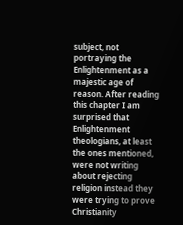subject, not portraying the Enlightenment as a majestic age of reason. After reading this chapter I am surprised that Enlightenment theologians, at least the ones mentioned, were not writing about rejecting religion instead they were trying to prove Christianity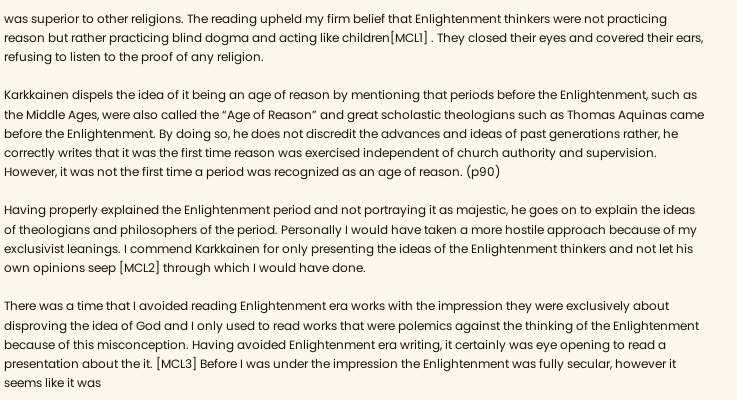was superior to other religions. The reading upheld my firm belief that Enlightenment thinkers were not practicing reason but rather practicing blind dogma and acting like children[MCL1] . They closed their eyes and covered their ears, refusing to listen to the proof of any religion.

Karkkainen dispels the idea of it being an age of reason by mentioning that periods before the Enlightenment, such as the Middle Ages, were also called the “Age of Reason” and great scholastic theologians such as Thomas Aquinas came before the Enlightenment. By doing so, he does not discredit the advances and ideas of past generations rather, he correctly writes that it was the first time reason was exercised independent of church authority and supervision. However, it was not the first time a period was recognized as an age of reason. (p90)

Having properly explained the Enlightenment period and not portraying it as majestic, he goes on to explain the ideas of theologians and philosophers of the period. Personally I would have taken a more hostile approach because of my exclusivist leanings. I commend Karkkainen for only presenting the ideas of the Enlightenment thinkers and not let his own opinions seep [MCL2] through which I would have done.

There was a time that I avoided reading Enlightenment era works with the impression they were exclusively about disproving the idea of God and I only used to read works that were polemics against the thinking of the Enlightenment because of this misconception. Having avoided Enlightenment era writing, it certainly was eye opening to read a presentation about the it. [MCL3] Before I was under the impression the Enlightenment was fully secular, however it seems like it was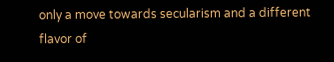only a move towards secularism and a different flavor of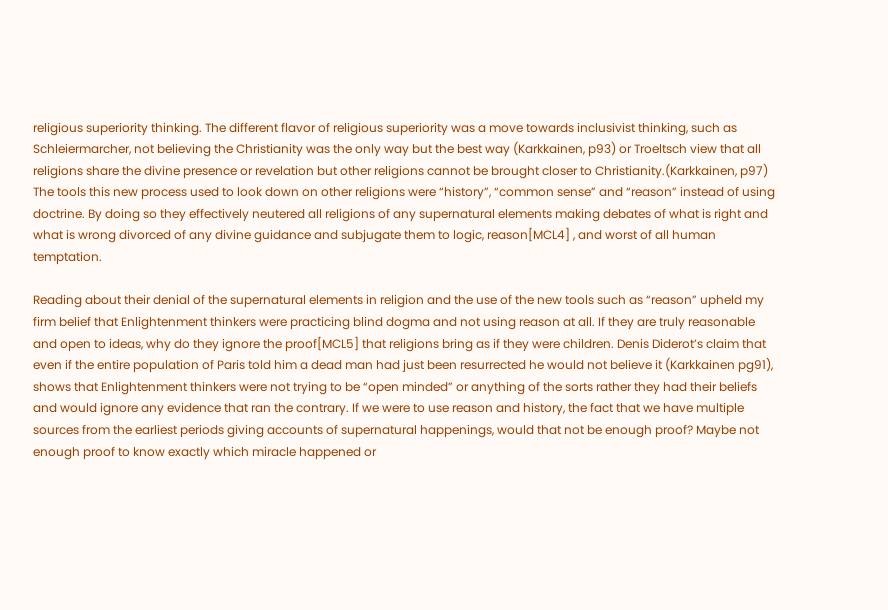religious superiority thinking. The different flavor of religious superiority was a move towards inclusivist thinking, such as Schleiermarcher, not believing the Christianity was the only way but the best way (Karkkainen, p93) or Troeltsch view that all religions share the divine presence or revelation but other religions cannot be brought closer to Christianity.(Karkkainen, p97) The tools this new process used to look down on other religions were “history”, “common sense” and “reason” instead of using doctrine. By doing so they effectively neutered all religions of any supernatural elements making debates of what is right and what is wrong divorced of any divine guidance and subjugate them to logic, reason[MCL4] , and worst of all human temptation.

Reading about their denial of the supernatural elements in religion and the use of the new tools such as “reason” upheld my firm belief that Enlightenment thinkers were practicing blind dogma and not using reason at all. If they are truly reasonable and open to ideas, why do they ignore the proof[MCL5] that religions bring as if they were children. Denis Diderot’s claim that even if the entire population of Paris told him a dead man had just been resurrected he would not believe it (Karkkainen pg91), shows that Enlightenment thinkers were not trying to be “open minded” or anything of the sorts rather they had their beliefs and would ignore any evidence that ran the contrary. If we were to use reason and history, the fact that we have multiple sources from the earliest periods giving accounts of supernatural happenings, would that not be enough proof? Maybe not enough proof to know exactly which miracle happened or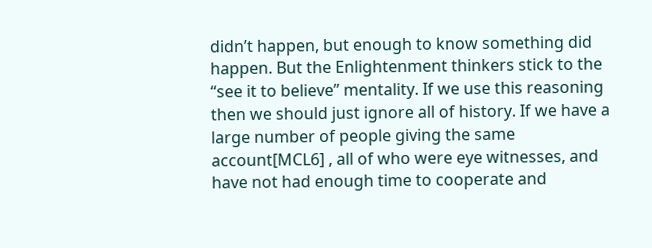didn’t happen, but enough to know something did happen. But the Enlightenment thinkers stick to the “see it to believe” mentality. If we use this reasoning then we should just ignore all of history. If we have a large number of people giving the same account[MCL6] , all of who were eye witnesses, and have not had enough time to cooperate and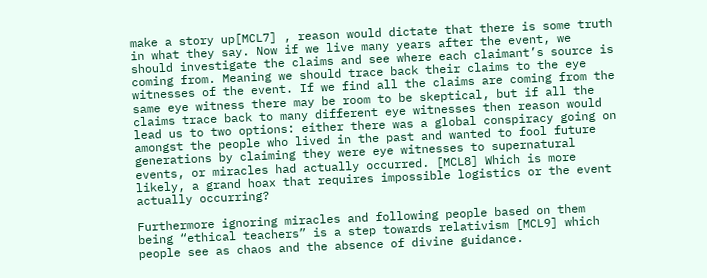make a story up[MCL7] , reason would dictate that there is some truth in what they say. Now if we live many years after the event, we should investigate the claims and see where each claimant’s source is coming from. Meaning we should trace back their claims to the eye witnesses of the event. If we find all the claims are coming from the same eye witness there may be room to be skeptical, but if all the claims trace back to many different eye witnesses then reason would lead us to two options: either there was a global conspiracy going on amongst the people who lived in the past and wanted to fool future generations by claiming they were eye witnesses to supernatural events, or miracles had actually occurred. [MCL8] Which is more likely, a grand hoax that requires impossible logistics or the event actually occurring?

Furthermore ignoring miracles and following people based on them being “ethical teachers” is a step towards relativism [MCL9] which people see as chaos and the absence of divine guidance.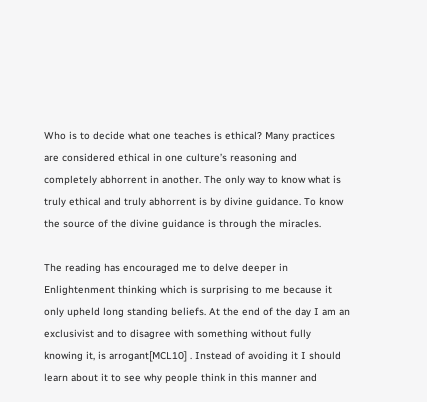Who is to decide what one teaches is ethical? Many practices are considered ethical in one culture’s reasoning and completely abhorrent in another. The only way to know what is truly ethical and truly abhorrent is by divine guidance. To know the source of the divine guidance is through the miracles.

The reading has encouraged me to delve deeper in Enlightenment thinking which is surprising to me because it only upheld long standing beliefs. At the end of the day I am an exclusivist and to disagree with something without fully knowing it, is arrogant[MCL10] . Instead of avoiding it I should learn about it to see why people think in this manner and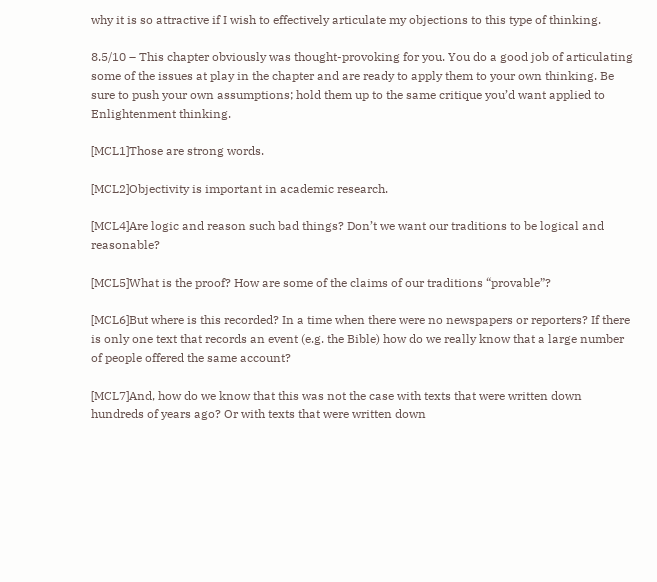why it is so attractive if I wish to effectively articulate my objections to this type of thinking.

8.5/10 – This chapter obviously was thought-provoking for you. You do a good job of articulating some of the issues at play in the chapter and are ready to apply them to your own thinking. Be sure to push your own assumptions; hold them up to the same critique you’d want applied to Enlightenment thinking.

[MCL1]Those are strong words.

[MCL2]Objectivity is important in academic research.

[MCL4]Are logic and reason such bad things? Don’t we want our traditions to be logical and reasonable?

[MCL5]What is the proof? How are some of the claims of our traditions “provable”?

[MCL6]But where is this recorded? In a time when there were no newspapers or reporters? If there is only one text that records an event (e.g. the Bible) how do we really know that a large number of people offered the same account?

[MCL7]And, how do we know that this was not the case with texts that were written down hundreds of years ago? Or with texts that were written down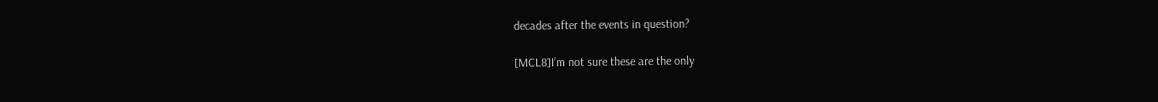decades after the events in question?

[MCL8]I’m not sure these are the only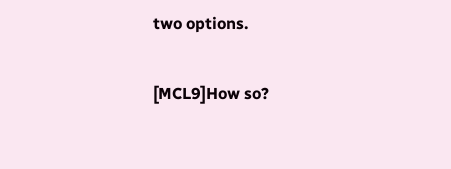two options.

[MCL9]How so?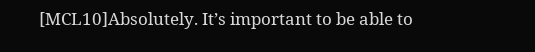[MCL10]Absolutely. It’s important to be able to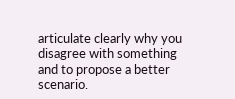articulate clearly why you disagree with something and to propose a better scenario.